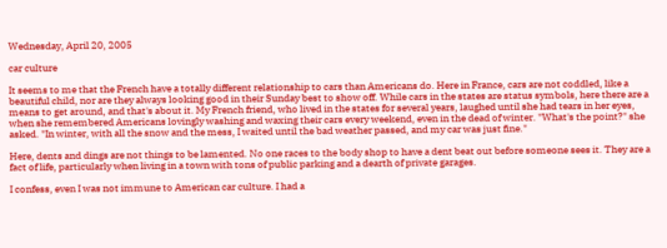Wednesday, April 20, 2005

car culture

It seems to me that the French have a totally different relationship to cars than Americans do. Here in France, cars are not coddled, like a beautiful child, nor are they always looking good in their Sunday best to show off. While cars in the states are status symbols, here there are a means to get around, and that's about it. My French friend, who lived in the states for several years, laughed until she had tears in her eyes, when she remembered Americans lovingly washing and waxing their cars every weekend, even in the dead of winter. "What's the point?" she asked. "In winter, with all the snow and the mess, I waited until the bad weather passed, and my car was just fine."

Here, dents and dings are not things to be lamented. No one races to the body shop to have a dent beat out before someone sees it. They are a fact of life, particularly when living in a town with tons of public parking and a dearth of private garages.

I confess, even I was not immune to American car culture. I had a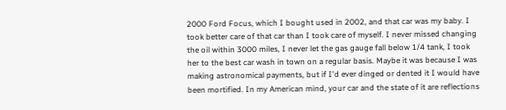2000 Ford Focus, which I bought used in 2002, and that car was my baby. I took better care of that car than I took care of myself. I never missed changing the oil within 3000 miles, I never let the gas gauge fall below 1/4 tank, I took her to the best car wash in town on a regular basis. Maybe it was because I was making astronomical payments, but if I'd ever dinged or dented it I would have been mortified. In my American mind, your car and the state of it are reflections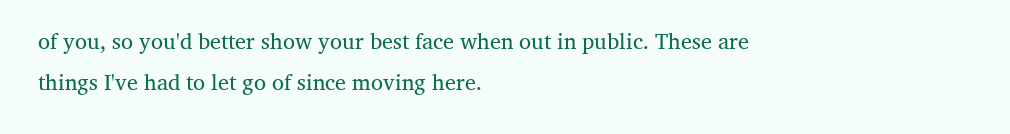of you, so you'd better show your best face when out in public. These are things I've had to let go of since moving here.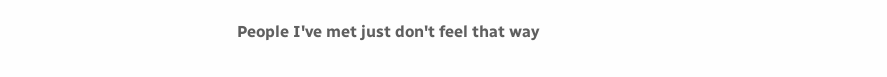People I've met just don't feel that way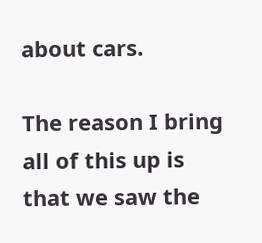about cars.

The reason I bring all of this up is that we saw the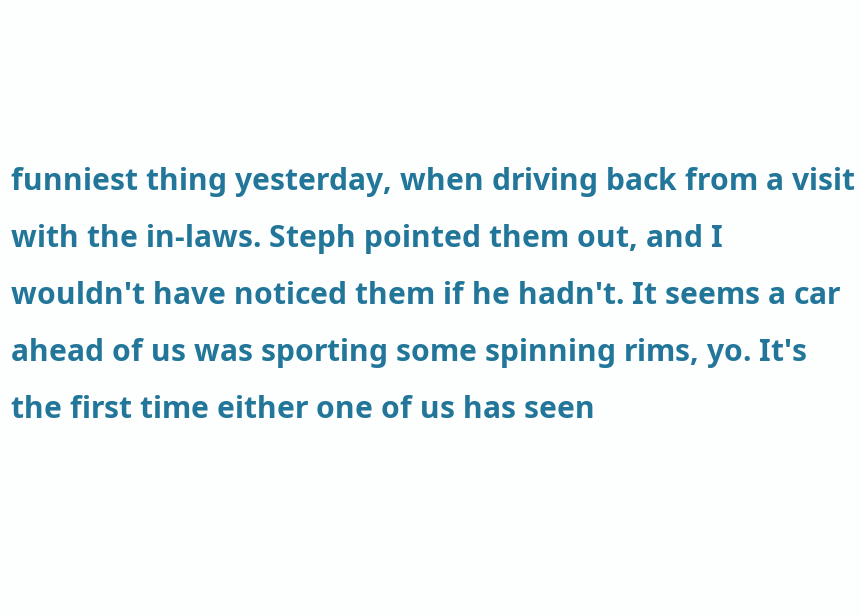funniest thing yesterday, when driving back from a visit with the in-laws. Steph pointed them out, and I wouldn't have noticed them if he hadn't. It seems a car ahead of us was sporting some spinning rims, yo. It's the first time either one of us has seen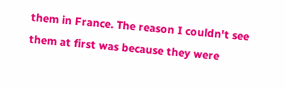them in France. The reason I couldn't see them at first was because they were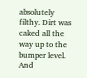absolutely filthy. Dirt was caked all the way up to the bumper level. And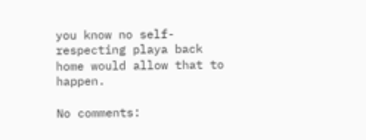you know no self-respecting playa back home would allow that to happen.

No comments: